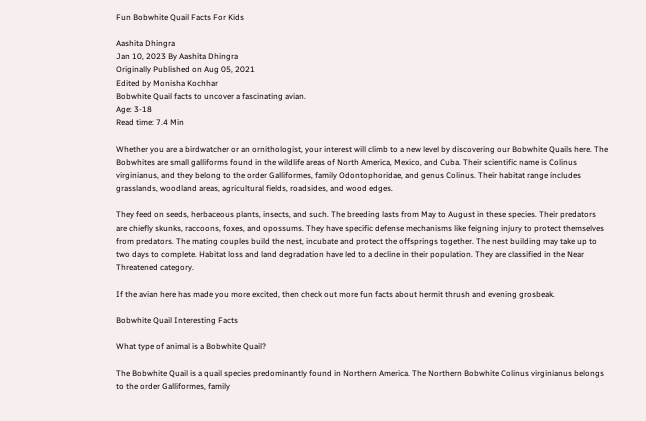Fun Bobwhite Quail Facts For Kids

Aashita Dhingra
Jan 10, 2023 By Aashita Dhingra
Originally Published on Aug 05, 2021
Edited by Monisha Kochhar
Bobwhite Quail facts to uncover a fascinating avian.
Age: 3-18
Read time: 7.4 Min

Whether you are a birdwatcher or an ornithologist, your interest will climb to a new level by discovering our Bobwhite Quails here. The Bobwhites are small galliforms found in the wildlife areas of North America, Mexico, and Cuba. Their scientific name is Colinus virginianus, and they belong to the order Galliformes, family Odontophoridae, and genus Colinus. Their habitat range includes grasslands, woodland areas, agricultural fields, roadsides, and wood edges.

They feed on seeds, herbaceous plants, insects, and such. The breeding lasts from May to August in these species. Their predators are chiefly skunks, raccoons, foxes, and opossums. They have specific defense mechanisms like feigning injury to protect themselves from predators. The mating couples build the nest, incubate and protect the offsprings together. The nest building may take up to two days to complete. Habitat loss and land degradation have led to a decline in their population. They are classified in the Near Threatened category.

If the avian here has made you more excited, then check out more fun facts about hermit thrush and evening grosbeak.

Bobwhite Quail Interesting Facts

What type of animal is a Bobwhite Quail?

The Bobwhite Quail is a quail species predominantly found in Northern America. The Northern Bobwhite Colinus virginianus belongs to the order Galliformes, family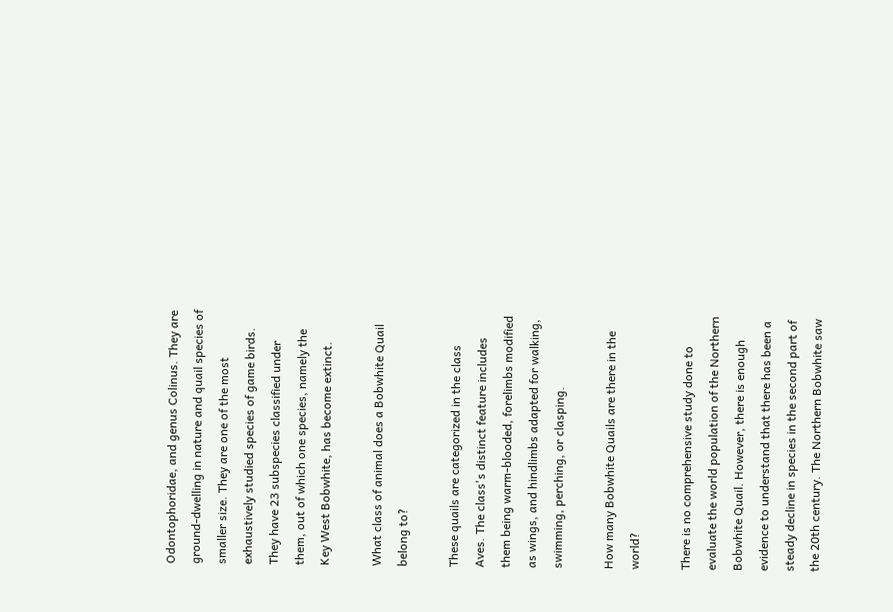Odontophoridae, and genus Colinus. They are ground-dwelling in nature and quail species of smaller size. They are one of the most exhaustively studied species of game birds. They have 23 subspecies classified under them, out of which one species, namely the Key West Bobwhite, has become extinct.

What class of animal does a Bobwhite Quail belong to?

These quails are categorized in the class Aves. The class's distinct feature includes them being warm-blooded, forelimbs modified as wings, and hindlimbs adapted for walking, swimming, perching, or clasping.

How many Bobwhite Quails are there in the world?

There is no comprehensive study done to evaluate the world population of the Northern Bobwhite Quail. However, there is enough evidence to understand that there has been a steady decline in species in the second part of the 20th century. The Northern Bobwhite saw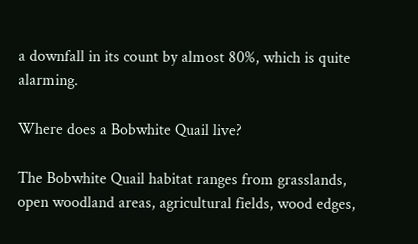a downfall in its count by almost 80%, which is quite alarming.

Where does a Bobwhite Quail live?

The Bobwhite Quail habitat ranges from grasslands, open woodland areas, agricultural fields, wood edges,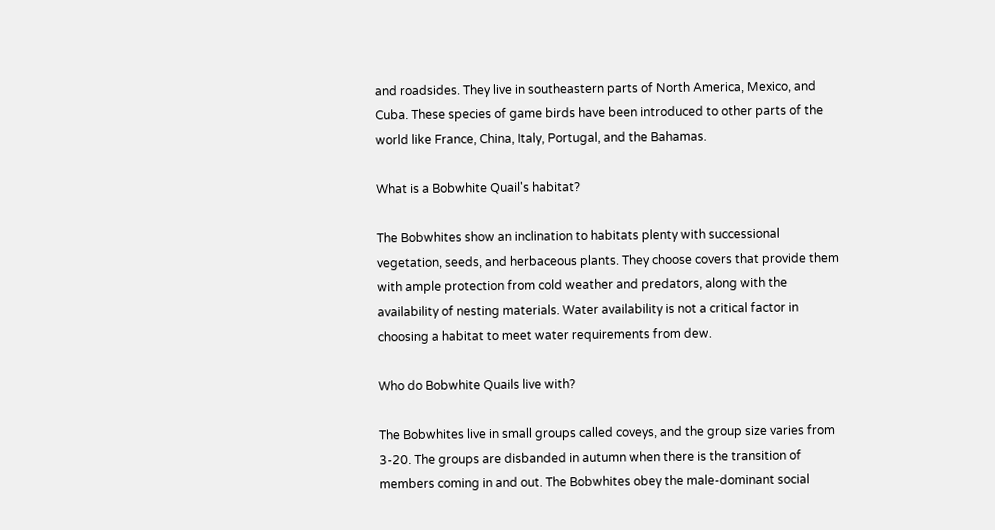and roadsides. They live in southeastern parts of North America, Mexico, and Cuba. These species of game birds have been introduced to other parts of the world like France, China, Italy, Portugal, and the Bahamas.

What is a Bobwhite Quail's habitat?

The Bobwhites show an inclination to habitats plenty with successional vegetation, seeds, and herbaceous plants. They choose covers that provide them with ample protection from cold weather and predators, along with the availability of nesting materials. Water availability is not a critical factor in choosing a habitat to meet water requirements from dew.

Who do Bobwhite Quails live with?

The Bobwhites live in small groups called coveys, and the group size varies from 3-20. The groups are disbanded in autumn when there is the transition of members coming in and out. The Bobwhites obey the male-dominant social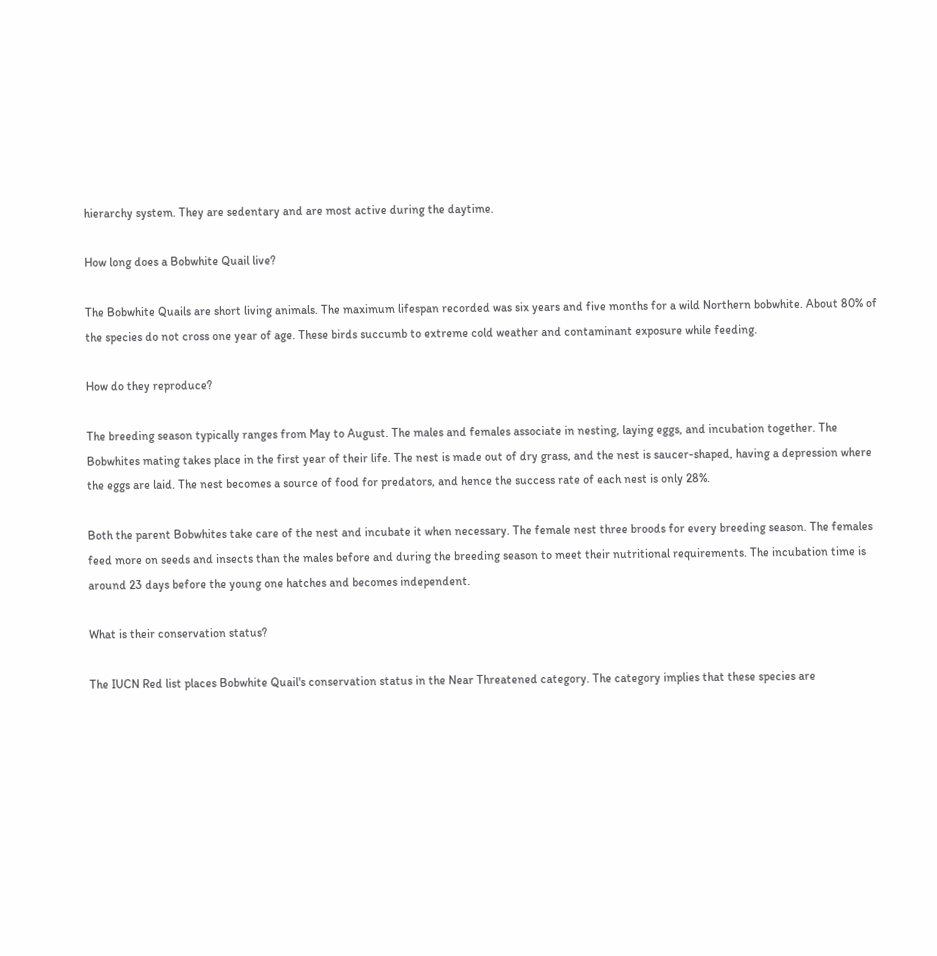hierarchy system. They are sedentary and are most active during the daytime.

How long does a Bobwhite Quail live?

The Bobwhite Quails are short living animals. The maximum lifespan recorded was six years and five months for a wild Northern bobwhite. About 80% of the species do not cross one year of age. These birds succumb to extreme cold weather and contaminant exposure while feeding.

How do they reproduce?

The breeding season typically ranges from May to August. The males and females associate in nesting, laying eggs, and incubation together. The Bobwhites mating takes place in the first year of their life. The nest is made out of dry grass, and the nest is saucer-shaped, having a depression where the eggs are laid. The nest becomes a source of food for predators, and hence the success rate of each nest is only 28%.

Both the parent Bobwhites take care of the nest and incubate it when necessary. The female nest three broods for every breeding season. The females feed more on seeds and insects than the males before and during the breeding season to meet their nutritional requirements. The incubation time is around 23 days before the young one hatches and becomes independent.

What is their conservation status?

The IUCN Red list places Bobwhite Quail's conservation status in the Near Threatened category. The category implies that these species are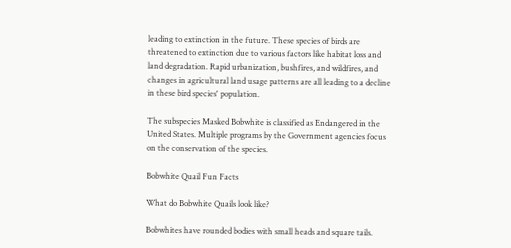leading to extinction in the future. These species of birds are threatened to extinction due to various factors like habitat loss and land degradation. Rapid urbanization, bushfires, and wildfires, and changes in agricultural land usage patterns are all leading to a decline in these bird species' population.

The subspecies Masked Bobwhite is classified as Endangered in the United States. Multiple programs by the Government agencies focus on the conservation of the species.

Bobwhite Quail Fun Facts

What do Bobwhite Quails look like?

Bobwhites have rounded bodies with small heads and square tails.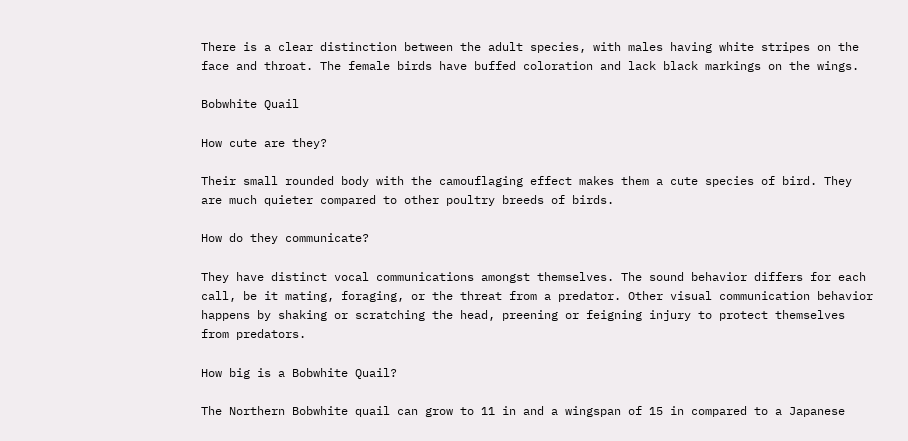There is a clear distinction between the adult species, with males having white stripes on the face and throat. The female birds have buffed coloration and lack black markings on the wings.

Bobwhite Quail

How cute are they?

Their small rounded body with the camouflaging effect makes them a cute species of bird. They are much quieter compared to other poultry breeds of birds.

How do they communicate?

They have distinct vocal communications amongst themselves. The sound behavior differs for each call, be it mating, foraging, or the threat from a predator. Other visual communication behavior happens by shaking or scratching the head, preening or feigning injury to protect themselves from predators.

How big is a Bobwhite Quail?

The Northern Bobwhite quail can grow to 11 in and a wingspan of 15 in compared to a Japanese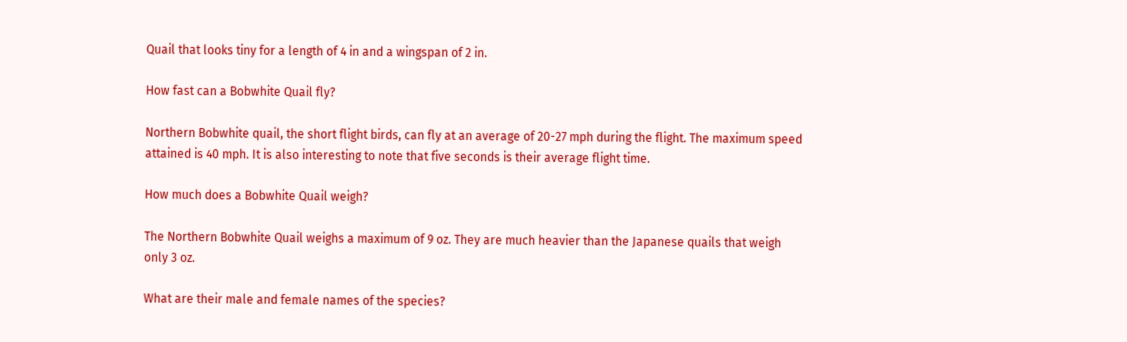Quail that looks tiny for a length of 4 in and a wingspan of 2 in.

How fast can a Bobwhite Quail fly?

Northern Bobwhite quail, the short flight birds, can fly at an average of 20-27 mph during the flight. The maximum speed attained is 40 mph. It is also interesting to note that five seconds is their average flight time.

How much does a Bobwhite Quail weigh?

The Northern Bobwhite Quail weighs a maximum of 9 oz. They are much heavier than the Japanese quails that weigh only 3 oz.

What are their male and female names of the species?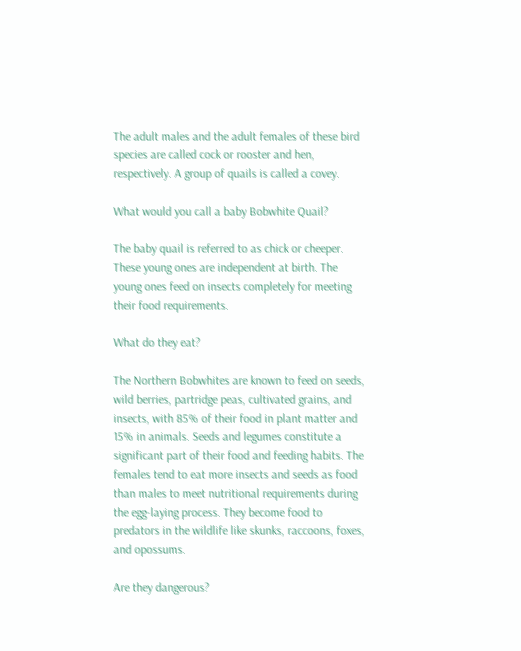The adult males and the adult females of these bird species are called cock or rooster and hen, respectively. A group of quails is called a covey.

What would you call a baby Bobwhite Quail?

The baby quail is referred to as chick or cheeper. These young ones are independent at birth. The young ones feed on insects completely for meeting their food requirements.

What do they eat?

The Northern Bobwhites are known to feed on seeds, wild berries, partridge peas, cultivated grains, and insects, with 85% of their food in plant matter and 15% in animals. Seeds and legumes constitute a significant part of their food and feeding habits. The females tend to eat more insects and seeds as food than males to meet nutritional requirements during the egg-laying process. They become food to predators in the wildlife like skunks, raccoons, foxes, and opossums.

Are they dangerous?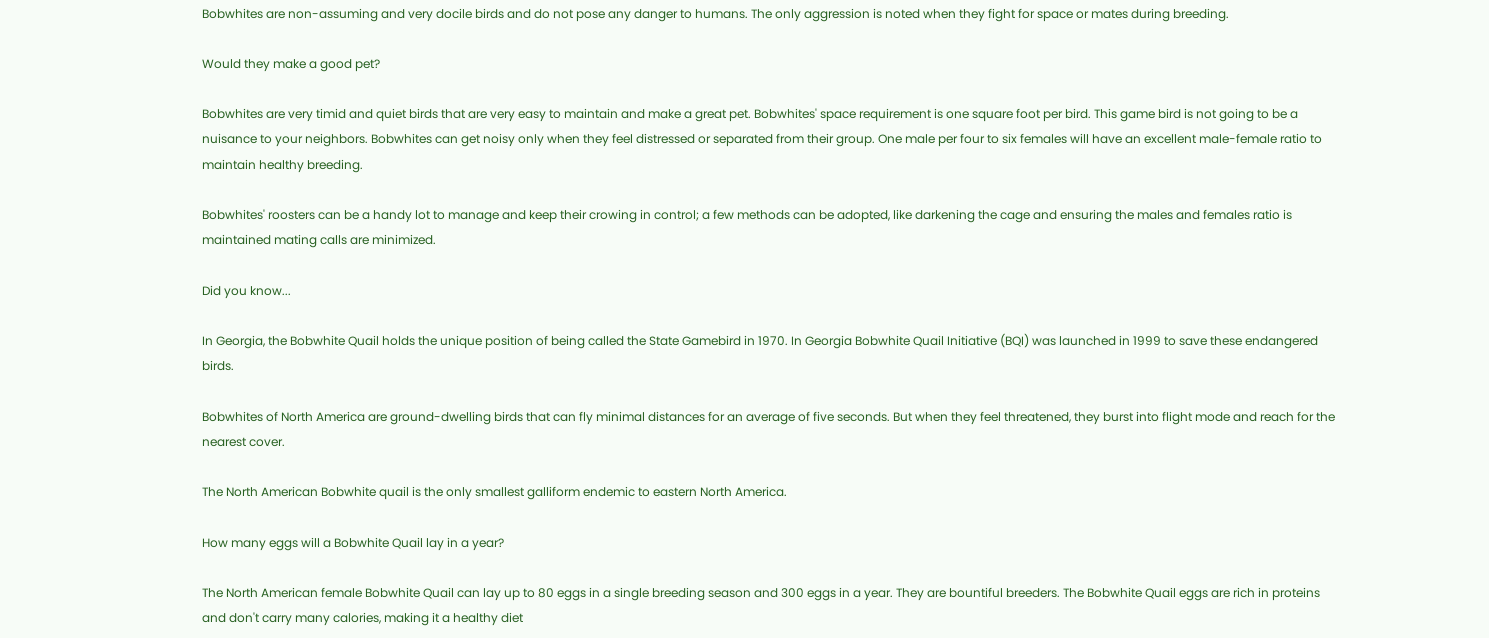Bobwhites are non-assuming and very docile birds and do not pose any danger to humans. The only aggression is noted when they fight for space or mates during breeding.

Would they make a good pet?

Bobwhites are very timid and quiet birds that are very easy to maintain and make a great pet. Bobwhites' space requirement is one square foot per bird. This game bird is not going to be a nuisance to your neighbors. Bobwhites can get noisy only when they feel distressed or separated from their group. One male per four to six females will have an excellent male-female ratio to maintain healthy breeding.

Bobwhites' roosters can be a handy lot to manage and keep their crowing in control; a few methods can be adopted, like darkening the cage and ensuring the males and females ratio is maintained mating calls are minimized.

Did you know...

In Georgia, the Bobwhite Quail holds the unique position of being called the State Gamebird in 1970. In Georgia Bobwhite Quail Initiative (BQI) was launched in 1999 to save these endangered birds.

Bobwhites of North America are ground-dwelling birds that can fly minimal distances for an average of five seconds. But when they feel threatened, they burst into flight mode and reach for the nearest cover.

The North American Bobwhite quail is the only smallest galliform endemic to eastern North America.

How many eggs will a Bobwhite Quail lay in a year?

The North American female Bobwhite Quail can lay up to 80 eggs in a single breeding season and 300 eggs in a year. They are bountiful breeders. The Bobwhite Quail eggs are rich in proteins and don't carry many calories, making it a healthy diet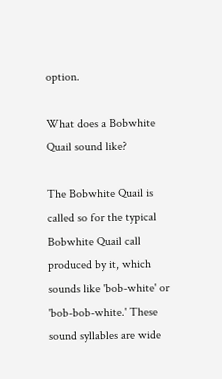option.

What does a Bobwhite Quail sound like?

The Bobwhite Quail is called so for the typical Bobwhite Quail call produced by it, which sounds like 'bob-white' or 'bob-bob-white.' These sound syllables are wide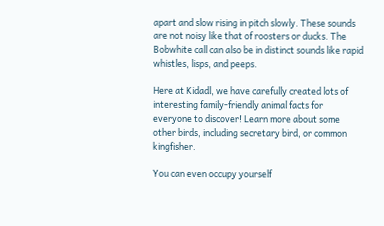apart and slow rising in pitch slowly. These sounds are not noisy like that of roosters or ducks. The Bobwhite call can also be in distinct sounds like rapid whistles, lisps, and peeps.

Here at Kidadl, we have carefully created lots of interesting family-friendly animal facts for everyone to discover! Learn more about some other birds, including secretary bird, or common kingfisher.

You can even occupy yourself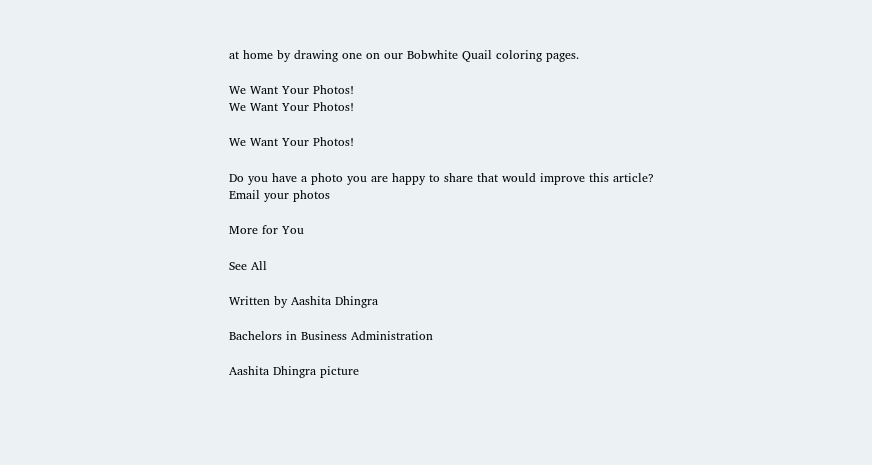at home by drawing one on our Bobwhite Quail coloring pages.

We Want Your Photos!
We Want Your Photos!

We Want Your Photos!

Do you have a photo you are happy to share that would improve this article?
Email your photos

More for You

See All

Written by Aashita Dhingra

Bachelors in Business Administration

Aashita Dhingra picture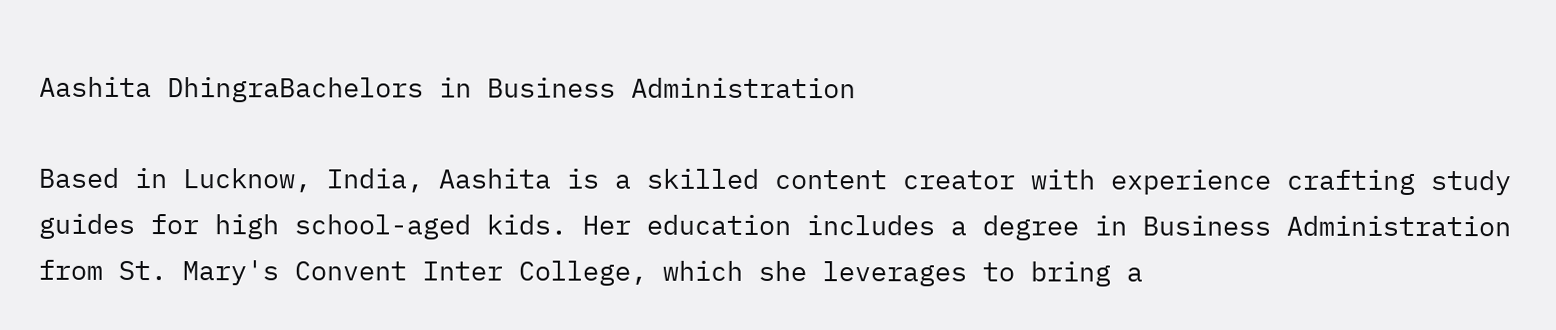Aashita DhingraBachelors in Business Administration

Based in Lucknow, India, Aashita is a skilled content creator with experience crafting study guides for high school-aged kids. Her education includes a degree in Business Administration from St. Mary's Convent Inter College, which she leverages to bring a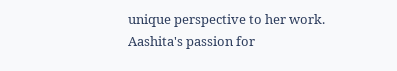unique perspective to her work. Aashita's passion for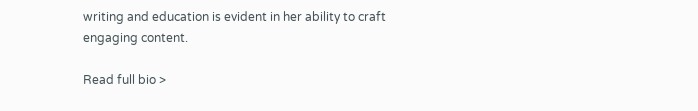writing and education is evident in her ability to craft engaging content.

Read full bio >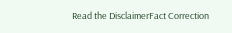Read the DisclaimerFact Correction